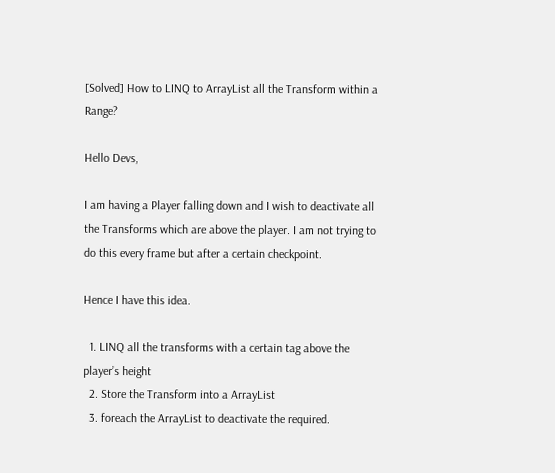[Solved] How to LINQ to ArrayList all the Transform within a Range?

Hello Devs,

I am having a Player falling down and I wish to deactivate all the Transforms which are above the player. I am not trying to do this every frame but after a certain checkpoint.

Hence I have this idea.

  1. LINQ all the transforms with a certain tag above the player’s height
  2. Store the Transform into a ArrayList
  3. foreach the ArrayList to deactivate the required.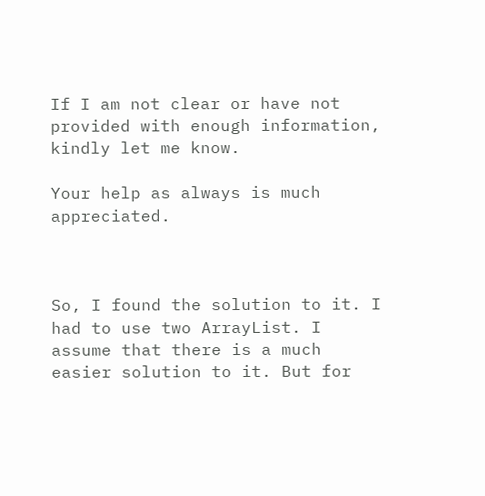If I am not clear or have not provided with enough information, kindly let me know.

Your help as always is much appreciated.



So, I found the solution to it. I had to use two ArrayList. I assume that there is a much easier solution to it. But for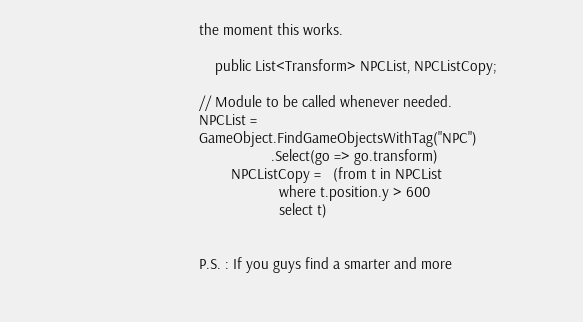the moment this works.

    public List<Transform> NPCList, NPCListCopy;

// Module to be called whenever needed.
NPCList = GameObject.FindGameObjectsWithTag("NPC")
                  .Select(go => go.transform)
        NPCListCopy =   (from t in NPCList
                    where t.position.y > 600
                    select t)


P.S. : If you guys find a smarter and more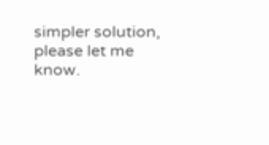simpler solution, please let me know.